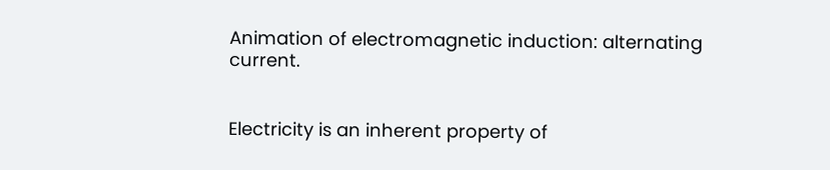Animation of electromagnetic induction: alternating current.


Electricity is an inherent property of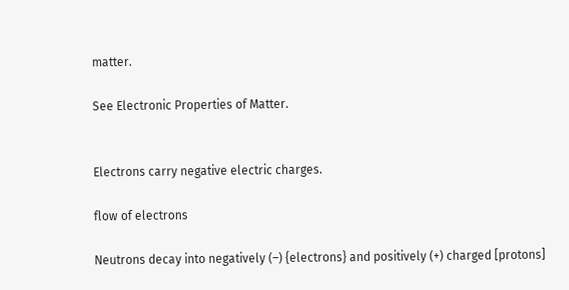matter.

See Electronic Properties of Matter.


Electrons carry negative electric charges.

flow of electrons

Neutrons decay into negatively (–) {electrons} and positively (+) charged [protons]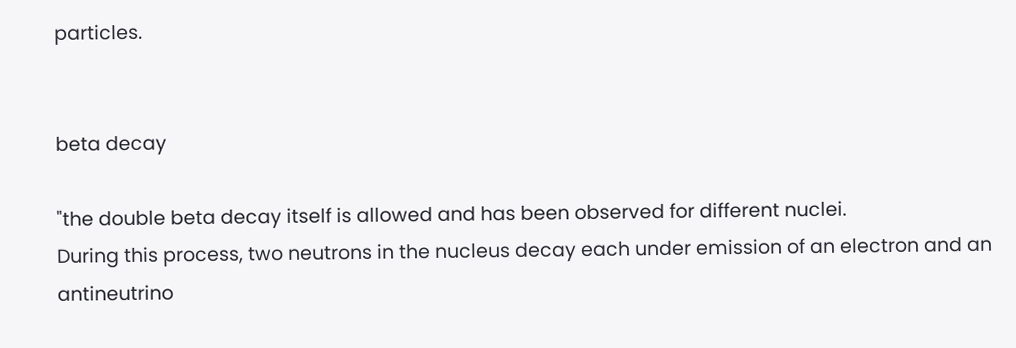particles.


beta decay

"the double beta decay itself is allowed and has been observed for different nuclei.
During this process, two neutrons in the nucleus decay each under emission of an electron and an antineutrino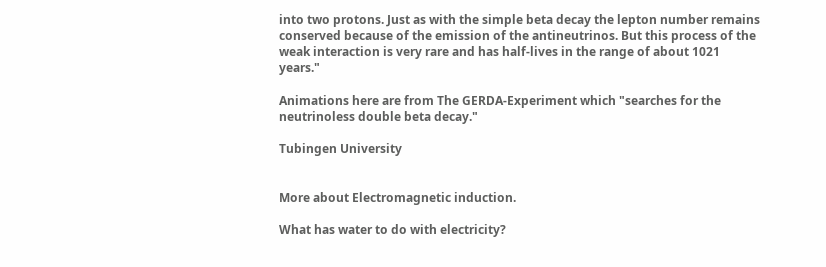into two protons. Just as with the simple beta decay the lepton number remains conserved because of the emission of the antineutrinos. But this process of the weak interaction is very rare and has half-lives in the range of about 1021 years."

Animations here are from The GERDA-Experiment which "searches for the neutrinoless double beta decay."

Tubingen University


More about Electromagnetic induction.

What has water to do with electricity?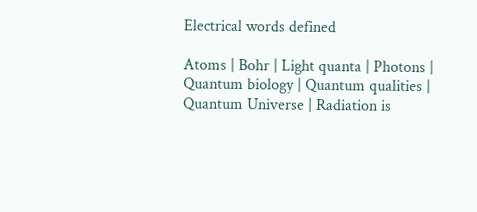Electrical words defined

Atoms | Bohr | Light quanta | Photons | Quantum biology | Quantum qualities | Quantum Universe | Radiation is